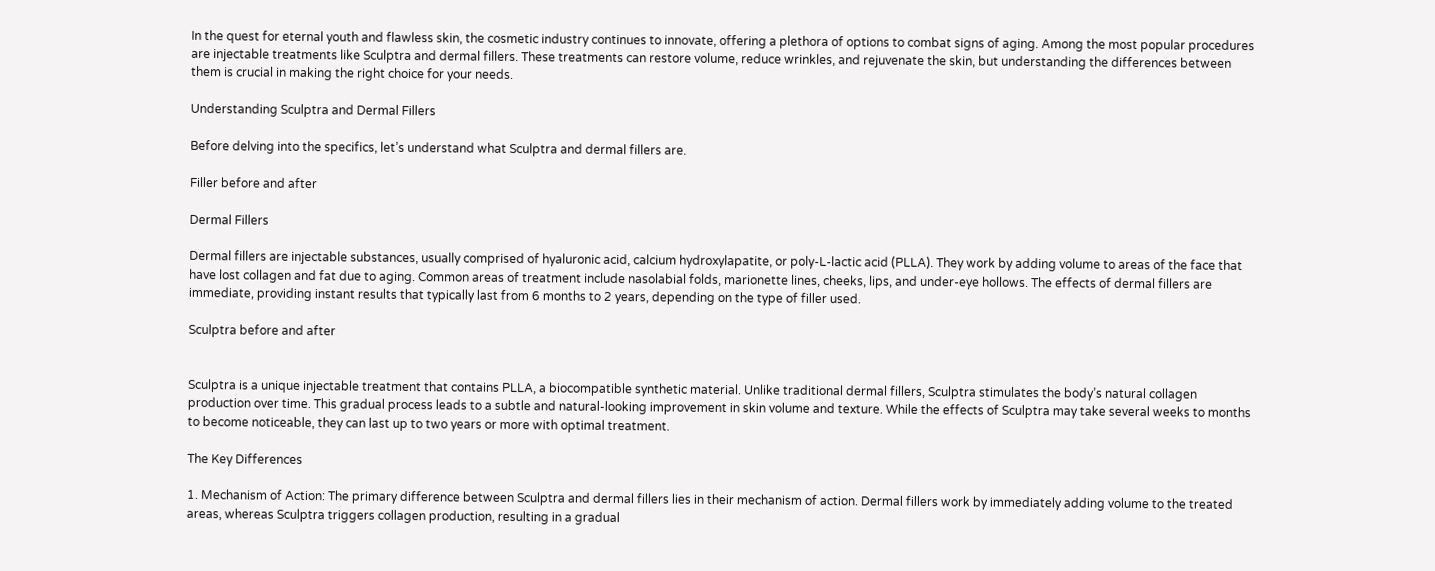In the quest for eternal youth and flawless skin, the cosmetic industry continues to innovate, offering a plethora of options to combat signs of aging. Among the most popular procedures are injectable treatments like Sculptra and dermal fillers. These treatments can restore volume, reduce wrinkles, and rejuvenate the skin, but understanding the differences between them is crucial in making the right choice for your needs.

Understanding Sculptra and Dermal Fillers

Before delving into the specifics, let’s understand what Sculptra and dermal fillers are.

Filler before and after

Dermal Fillers

Dermal fillers are injectable substances, usually comprised of hyaluronic acid, calcium hydroxylapatite, or poly-L-lactic acid (PLLA). They work by adding volume to areas of the face that have lost collagen and fat due to aging. Common areas of treatment include nasolabial folds, marionette lines, cheeks, lips, and under-eye hollows. The effects of dermal fillers are immediate, providing instant results that typically last from 6 months to 2 years, depending on the type of filler used.

Sculptra before and after


Sculptra is a unique injectable treatment that contains PLLA, a biocompatible synthetic material. Unlike traditional dermal fillers, Sculptra stimulates the body’s natural collagen production over time. This gradual process leads to a subtle and natural-looking improvement in skin volume and texture. While the effects of Sculptra may take several weeks to months to become noticeable, they can last up to two years or more with optimal treatment.

The Key Differences

1. Mechanism of Action: The primary difference between Sculptra and dermal fillers lies in their mechanism of action. Dermal fillers work by immediately adding volume to the treated areas, whereas Sculptra triggers collagen production, resulting in a gradual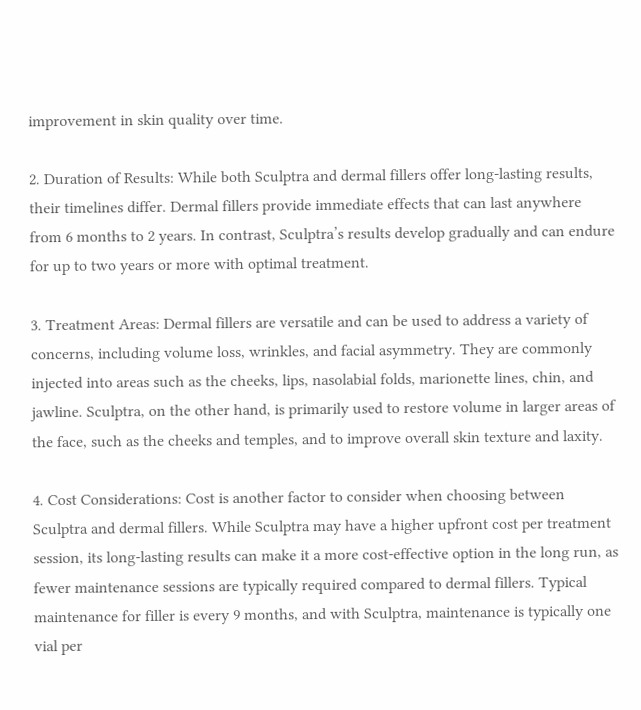improvement in skin quality over time.

2. Duration of Results: While both Sculptra and dermal fillers offer long-lasting results, their timelines differ. Dermal fillers provide immediate effects that can last anywhere from 6 months to 2 years. In contrast, Sculptra’s results develop gradually and can endure for up to two years or more with optimal treatment.

3. Treatment Areas: Dermal fillers are versatile and can be used to address a variety of concerns, including volume loss, wrinkles, and facial asymmetry. They are commonly injected into areas such as the cheeks, lips, nasolabial folds, marionette lines, chin, and jawline. Sculptra, on the other hand, is primarily used to restore volume in larger areas of the face, such as the cheeks and temples, and to improve overall skin texture and laxity.

4. Cost Considerations: Cost is another factor to consider when choosing between Sculptra and dermal fillers. While Sculptra may have a higher upfront cost per treatment session, its long-lasting results can make it a more cost-effective option in the long run, as fewer maintenance sessions are typically required compared to dermal fillers. Typical maintenance for filler is every 9 months, and with Sculptra, maintenance is typically one vial per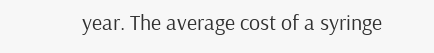year. The average cost of a syringe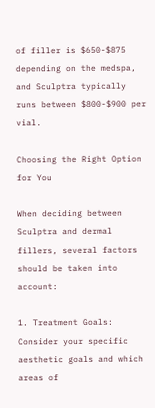of filler is $650-$875 depending on the medspa, and Sculptra typically runs between $800-$900 per vial.

Choosing the Right Option for You

When deciding between Sculptra and dermal fillers, several factors should be taken into account:

1. Treatment Goals: Consider your specific aesthetic goals and which areas of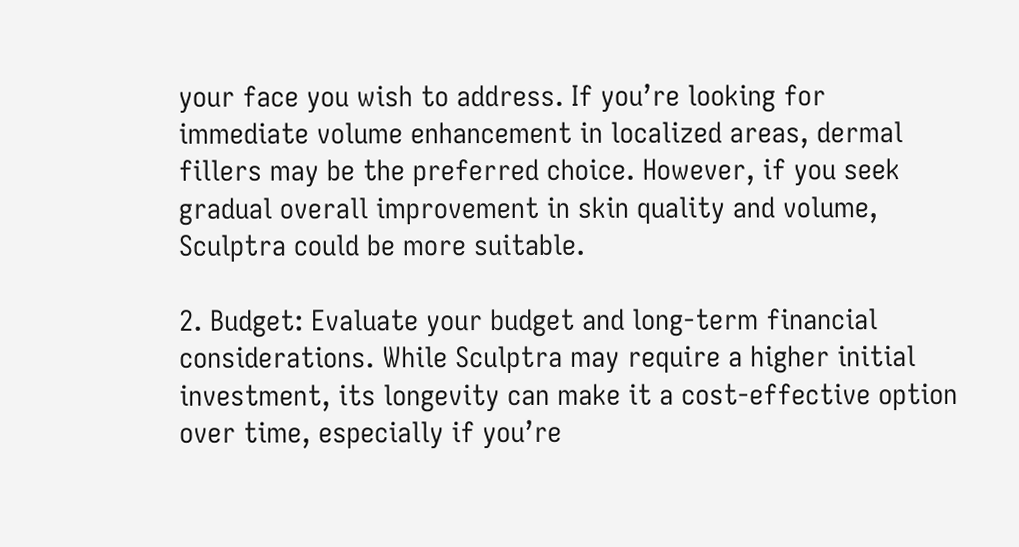your face you wish to address. If you’re looking for immediate volume enhancement in localized areas, dermal fillers may be the preferred choice. However, if you seek gradual overall improvement in skin quality and volume, Sculptra could be more suitable.

2. Budget: Evaluate your budget and long-term financial considerations. While Sculptra may require a higher initial investment, its longevity can make it a cost-effective option over time, especially if you’re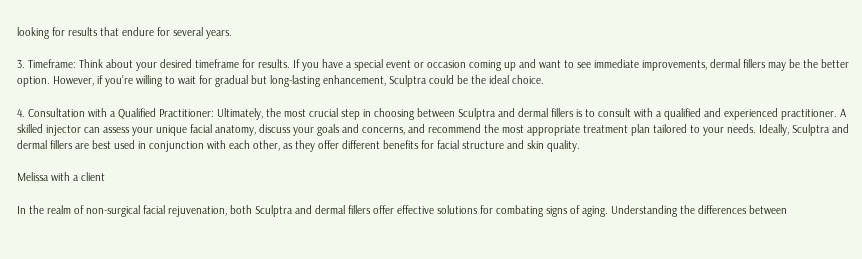looking for results that endure for several years.

3. Timeframe: Think about your desired timeframe for results. If you have a special event or occasion coming up and want to see immediate improvements, dermal fillers may be the better option. However, if you’re willing to wait for gradual but long-lasting enhancement, Sculptra could be the ideal choice.

4. Consultation with a Qualified Practitioner: Ultimately, the most crucial step in choosing between Sculptra and dermal fillers is to consult with a qualified and experienced practitioner. A skilled injector can assess your unique facial anatomy, discuss your goals and concerns, and recommend the most appropriate treatment plan tailored to your needs. Ideally, Sculptra and dermal fillers are best used in conjunction with each other, as they offer different benefits for facial structure and skin quality.

Melissa with a client

In the realm of non-surgical facial rejuvenation, both Sculptra and dermal fillers offer effective solutions for combating signs of aging. Understanding the differences between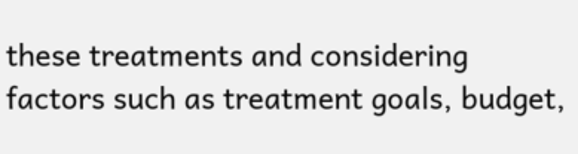these treatments and considering factors such as treatment goals, budget,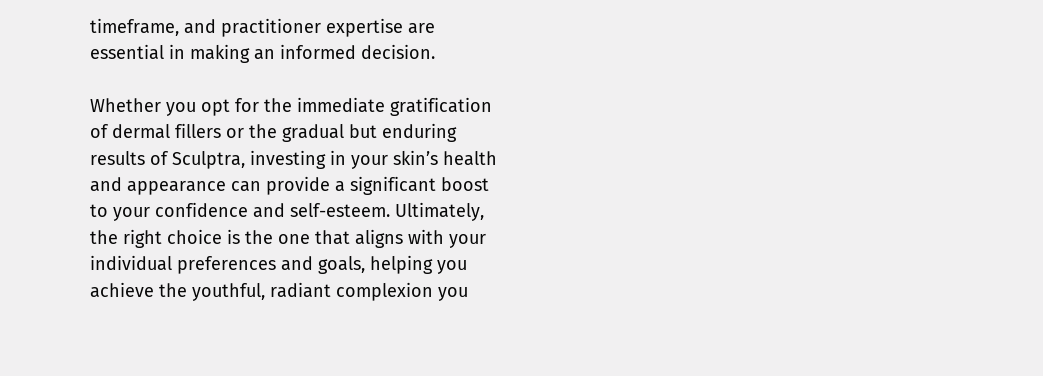timeframe, and practitioner expertise are essential in making an informed decision.

Whether you opt for the immediate gratification of dermal fillers or the gradual but enduring results of Sculptra, investing in your skin’s health and appearance can provide a significant boost to your confidence and self-esteem. Ultimately, the right choice is the one that aligns with your individual preferences and goals, helping you achieve the youthful, radiant complexion you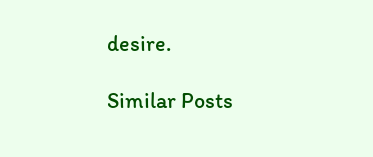desire.

Similar Posts